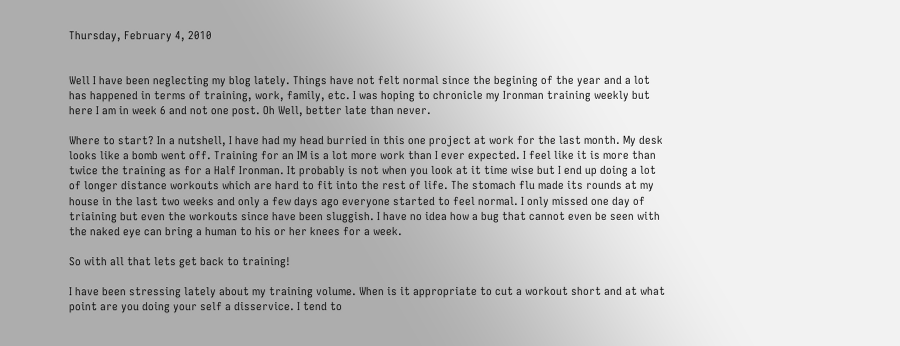Thursday, February 4, 2010


Well I have been neglecting my blog lately. Things have not felt normal since the begining of the year and a lot has happened in terms of training, work, family, etc. I was hoping to chronicle my Ironman training weekly but here I am in week 6 and not one post. Oh Well, better late than never.

Where to start? In a nutshell, I have had my head burried in this one project at work for the last month. My desk looks like a bomb went off. Training for an IM is a lot more work than I ever expected. I feel like it is more than twice the training as for a Half Ironman. It probably is not when you look at it time wise but I end up doing a lot of longer distance workouts which are hard to fit into the rest of life. The stomach flu made its rounds at my house in the last two weeks and only a few days ago everyone started to feel normal. I only missed one day of triaining but even the workouts since have been sluggish. I have no idea how a bug that cannot even be seen with the naked eye can bring a human to his or her knees for a week.

So with all that lets get back to training!

I have been stressing lately about my training volume. When is it appropriate to cut a workout short and at what point are you doing your self a disservice. I tend to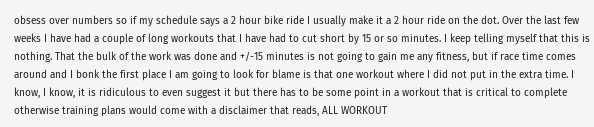obsess over numbers so if my schedule says a 2 hour bike ride I usually make it a 2 hour ride on the dot. Over the last few weeks I have had a couple of long workouts that I have had to cut short by 15 or so minutes. I keep telling myself that this is nothing. That the bulk of the work was done and +/-15 minutes is not going to gain me any fitness, but if race time comes around and I bonk the first place I am going to look for blame is that one workout where I did not put in the extra time. I know, I know, it is ridiculous to even suggest it but there has to be some point in a workout that is critical to complete otherwise training plans would come with a disclaimer that reads, ALL WORKOUT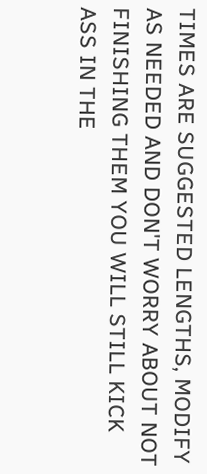TIMES ARE SUGGESTED LENGTHS, MODIFY AS NEEDED AND DON'T WORRY ABOUT NOT FINISHING THEM YOU WILL STILL KICK ASS IN THE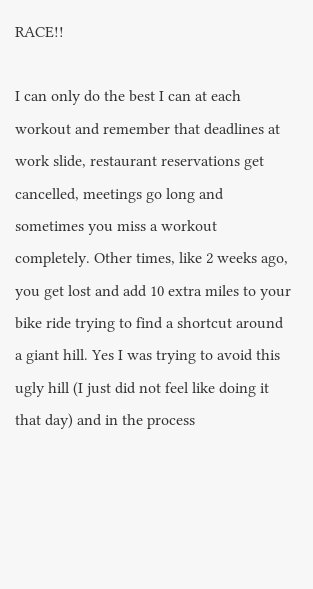RACE!!

I can only do the best I can at each workout and remember that deadlines at work slide, restaurant reservations get cancelled, meetings go long and sometimes you miss a workout completely. Other times, like 2 weeks ago, you get lost and add 10 extra miles to your bike ride trying to find a shortcut around a giant hill. Yes I was trying to avoid this ugly hill (I just did not feel like doing it that day) and in the process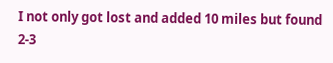I not only got lost and added 10 miles but found 2-3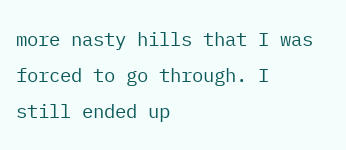more nasty hills that I was forced to go through. I still ended up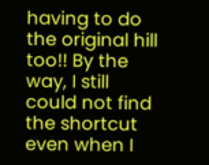having to do the original hill too!! By the way, I still could not find the shortcut even when I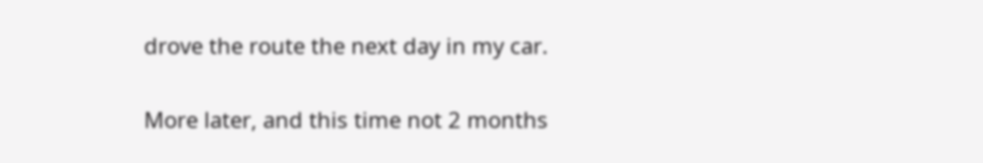drove the route the next day in my car.

More later, and this time not 2 months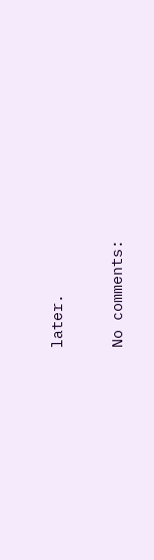later.

No comments: